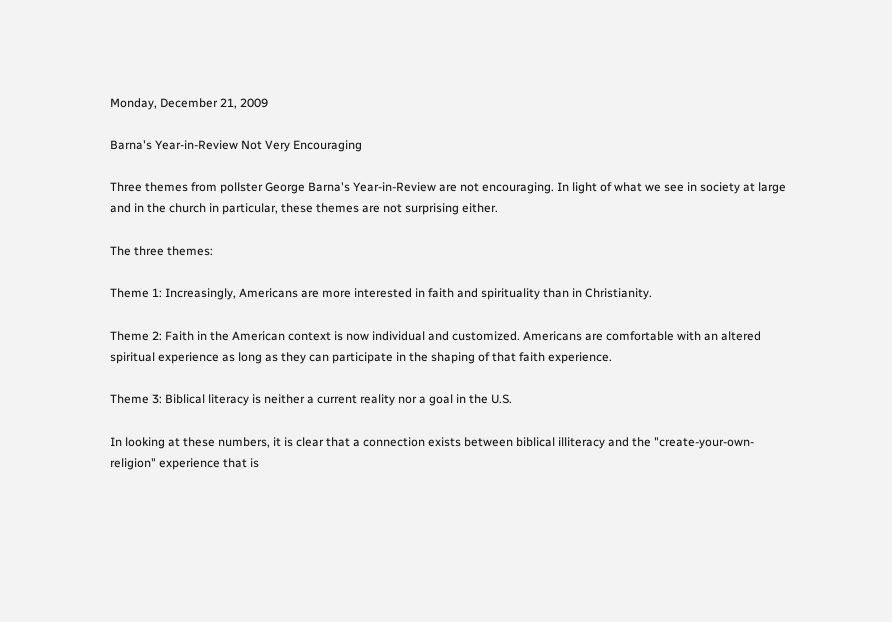Monday, December 21, 2009

Barna's Year-in-Review Not Very Encouraging

Three themes from pollster George Barna's Year-in-Review are not encouraging. In light of what we see in society at large and in the church in particular, these themes are not surprising either.

The three themes:

Theme 1: Increasingly, Americans are more interested in faith and spirituality than in Christianity.

Theme 2: Faith in the American context is now individual and customized. Americans are comfortable with an altered spiritual experience as long as they can participate in the shaping of that faith experience.

Theme 3: Biblical literacy is neither a current reality nor a goal in the U.S.

In looking at these numbers, it is clear that a connection exists between biblical illiteracy and the "create-your-own-religion" experience that is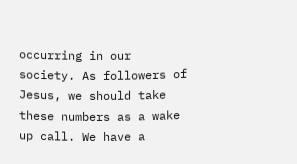occurring in our society. As followers of Jesus, we should take these numbers as a wake up call. We have a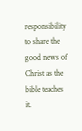responsibility to share the good news of Christ as the bible teaches it.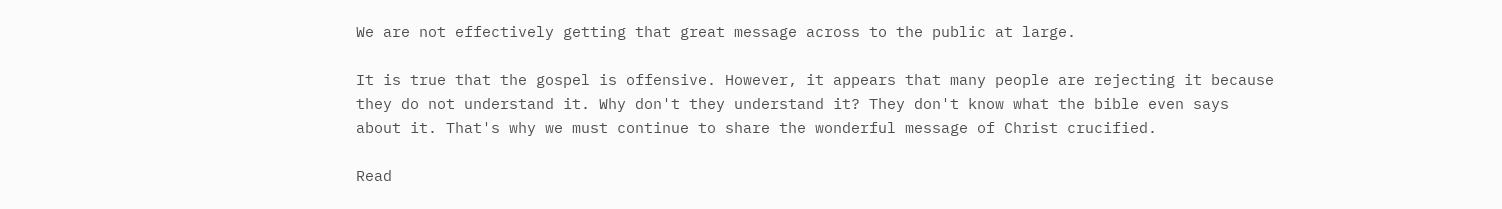We are not effectively getting that great message across to the public at large.

It is true that the gospel is offensive. However, it appears that many people are rejecting it because they do not understand it. Why don't they understand it? They don't know what the bible even says about it. That's why we must continue to share the wonderful message of Christ crucified.

Read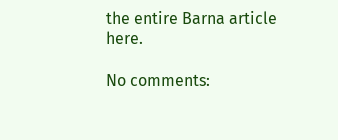the entire Barna article here.

No comments: